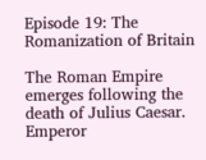Episode 19: The Romanization of Britain

The Roman Empire emerges following the death of Julius Caesar.  Emperor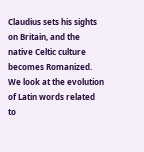Claudius sets his sights on Britain, and the native Celtic culture becomes Romanized.  We look at the evolution of Latin words related to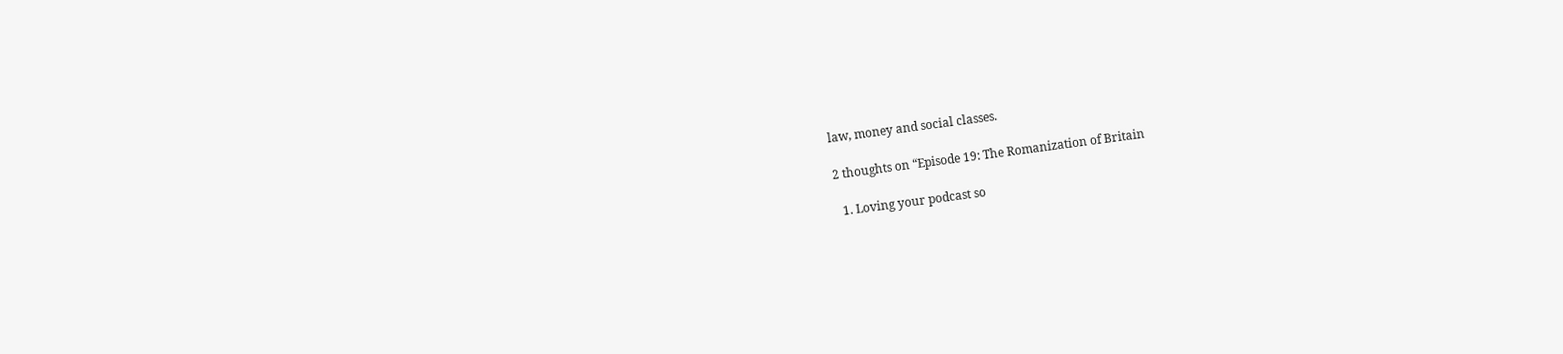law, money and social classes.

2 thoughts on “Episode 19: The Romanization of Britain

  1. Loving your podcast so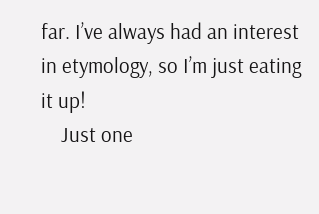far. I’ve always had an interest in etymology, so I’m just eating it up!
    Just one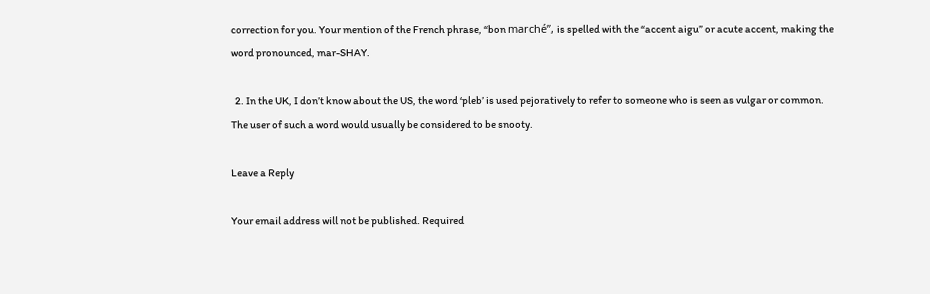correction for you. Your mention of the French phrase, “bon marché”, is spelled with the “accent aigu” or acute accent, making the word pronounced, mar-SHAY.

  2. In the UK, I don’t know about the US, the word ‘pleb’ is used pejoratively to refer to someone who is seen as vulgar or common. The user of such a word would usually be considered to be snooty.

Leave a Reply

Your email address will not be published. Required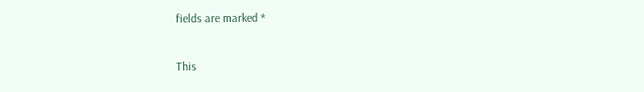fields are marked *

This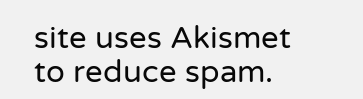site uses Akismet to reduce spam.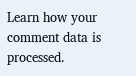Learn how your comment data is processed.